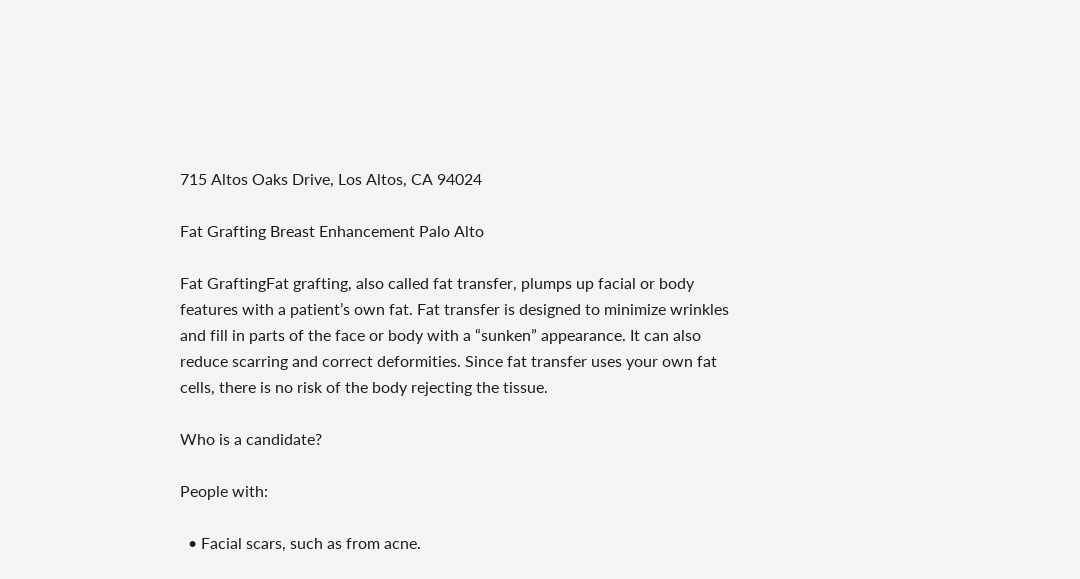715 Altos Oaks Drive, Los Altos, CA 94024

Fat Grafting Breast Enhancement Palo Alto

Fat GraftingFat grafting, also called fat transfer, plumps up facial or body features with a patient’s own fat. Fat transfer is designed to minimize wrinkles and fill in parts of the face or body with a “sunken” appearance. It can also reduce scarring and correct deformities. Since fat transfer uses your own fat cells, there is no risk of the body rejecting the tissue.

Who is a candidate?

People with:

  • Facial scars, such as from acne.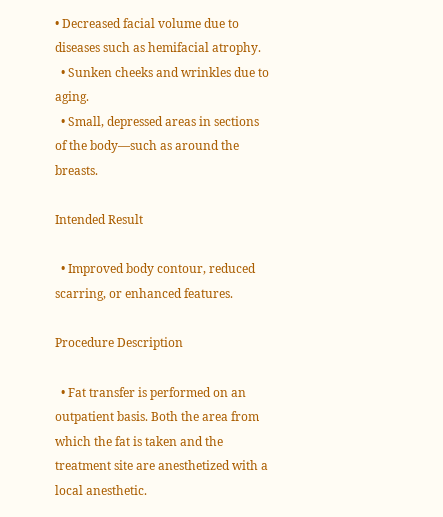• Decreased facial volume due to diseases such as hemifacial atrophy.
  • Sunken cheeks and wrinkles due to aging.
  • Small, depressed areas in sections of the body—such as around the breasts.

Intended Result

  • Improved body contour, reduced scarring, or enhanced features.

Procedure Description

  • Fat transfer is performed on an outpatient basis. Both the area from which the fat is taken and the treatment site are anesthetized with a local anesthetic.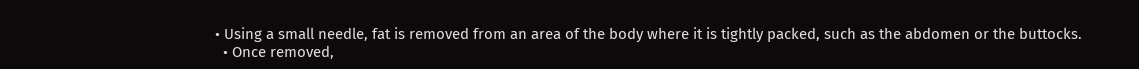• Using a small needle, fat is removed from an area of the body where it is tightly packed, such as the abdomen or the buttocks.
  • Once removed,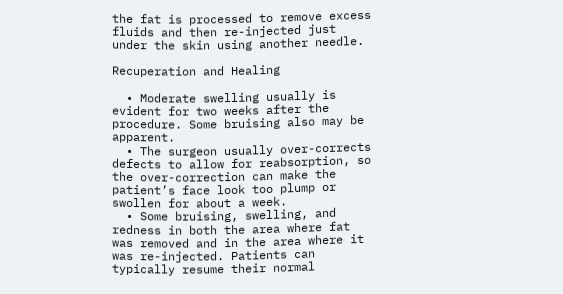the fat is processed to remove excess fluids and then re-injected just under the skin using another needle.

Recuperation and Healing

  • Moderate swelling usually is evident for two weeks after the procedure. Some bruising also may be apparent.
  • The surgeon usually over-corrects defects to allow for reabsorption, so the over-correction can make the patient’s face look too plump or swollen for about a week.
  • Some bruising, swelling, and redness in both the area where fat was removed and in the area where it was re-injected. Patients can typically resume their normal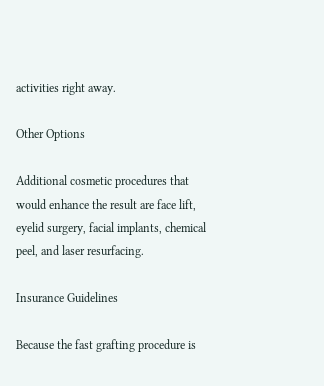activities right away.

Other Options

Additional cosmetic procedures that would enhance the result are face lift, eyelid surgery, facial implants, chemical peel, and laser resurfacing.

Insurance Guidelines

Because the fast grafting procedure is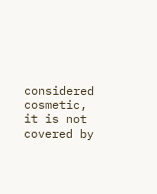considered cosmetic, it is not covered by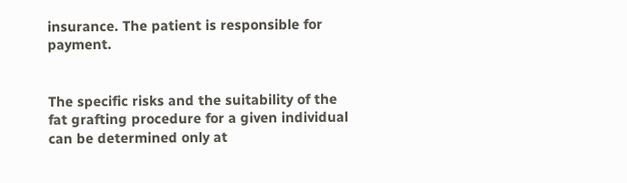insurance. The patient is responsible for payment.


The specific risks and the suitability of the fat grafting procedure for a given individual can be determined only at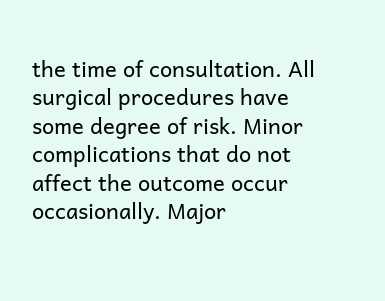the time of consultation. All surgical procedures have some degree of risk. Minor complications that do not affect the outcome occur occasionally. Major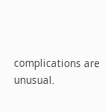complications are unusual.